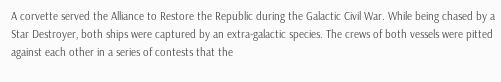A corvette served the Alliance to Restore the Republic during the Galactic Civil War. While being chased by a Star Destroyer, both ships were captured by an extra-galactic species. The crews of both vessels were pitted against each other in a series of contests that the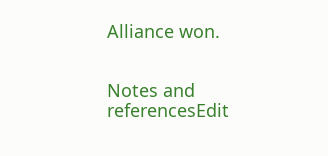Alliance won.


Notes and referencesEdit